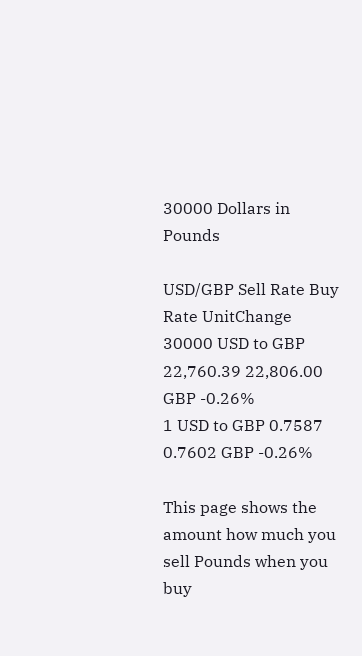30000 Dollars in Pounds

USD/GBP Sell Rate Buy Rate UnitChange
30000 USD to GBP 22,760.39 22,806.00 GBP -0.26%
1 USD to GBP 0.7587 0.7602 GBP -0.26%

This page shows the amount how much you sell Pounds when you buy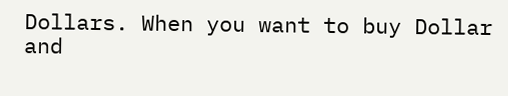Dollars. When you want to buy Dollar and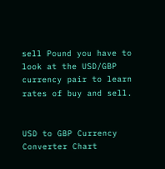sell Pound you have to look at the USD/GBP currency pair to learn rates of buy and sell.


USD to GBP Currency Converter Chart